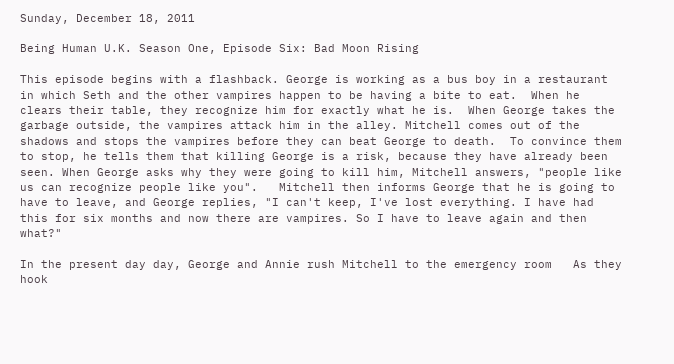Sunday, December 18, 2011

Being Human U.K. Season One, Episode Six: Bad Moon Rising

This episode begins with a flashback. George is working as a bus boy in a restaurant in which Seth and the other vampires happen to be having a bite to eat.  When he clears their table, they recognize him for exactly what he is.  When George takes the garbage outside, the vampires attack him in the alley. Mitchell comes out of the shadows and stops the vampires before they can beat George to death.  To convince them to stop, he tells them that killing George is a risk, because they have already been seen. When George asks why they were going to kill him, Mitchell answers, "people like us can recognize people like you".   Mitchell then informs George that he is going to have to leave, and George replies, "I can't keep, I've lost everything. I have had this for six months and now there are vampires. So I have to leave again and then what?"

In the present day day, George and Annie rush Mitchell to the emergency room   As they hook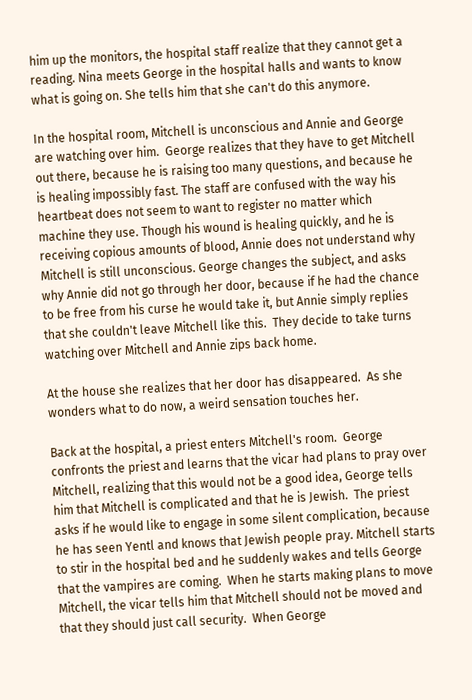him up the monitors, the hospital staff realize that they cannot get a reading. Nina meets George in the hospital halls and wants to know what is going on. She tells him that she can't do this anymore.

In the hospital room, Mitchell is unconscious and Annie and George are watching over him.  George realizes that they have to get Mitchell out there, because he is raising too many questions, and because he is healing impossibly fast. The staff are confused with the way his heartbeat does not seem to want to register no matter which machine they use. Though his wound is healing quickly, and he is receiving copious amounts of blood, Annie does not understand why Mitchell is still unconscious. George changes the subject, and asks why Annie did not go through her door, because if he had the chance to be free from his curse he would take it, but Annie simply replies that she couldn't leave Mitchell like this.  They decide to take turns watching over Mitchell and Annie zips back home.

At the house she realizes that her door has disappeared.  As she wonders what to do now, a weird sensation touches her.

Back at the hospital, a priest enters Mitchell's room.  George confronts the priest and learns that the vicar had plans to pray over Mitchell, realizing that this would not be a good idea, George tells him that Mitchell is complicated and that he is Jewish.  The priest asks if he would like to engage in some silent complication, because he has seen Yentl and knows that Jewish people pray. Mitchell starts to stir in the hospital bed and he suddenly wakes and tells George that the vampires are coming.  When he starts making plans to move Mitchell, the vicar tells him that Mitchell should not be moved and that they should just call security.  When George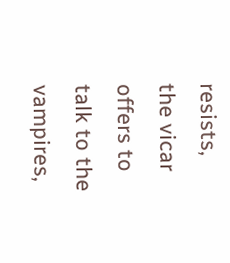resists, the vicar offers to talk to the vampires,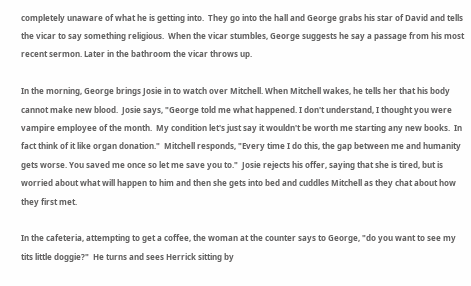completely unaware of what he is getting into.  They go into the hall and George grabs his star of David and tells the vicar to say something religious.  When the vicar stumbles, George suggests he say a passage from his most recent sermon. Later in the bathroom the vicar throws up.

In the morning, George brings Josie in to watch over Mitchell. When Mitchell wakes, he tells her that his body cannot make new blood.  Josie says, "George told me what happened. I don't understand, I thought you were vampire employee of the month.  My condition let's just say it wouldn't be worth me starting any new books.  In fact think of it like organ donation."  Mitchell responds, "Every time I do this, the gap between me and humanity gets worse. You saved me once so let me save you to."  Josie rejects his offer, saying that she is tired, but is worried about what will happen to him and then she gets into bed and cuddles Mitchell as they chat about how they first met.

In the cafeteria, attempting to get a coffee, the woman at the counter says to George, "do you want to see my tits little doggie?"  He turns and sees Herrick sitting by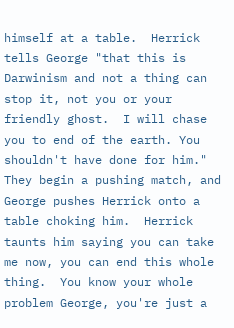himself at a table.  Herrick tells George "that this is Darwinism and not a thing can stop it, not you or your friendly ghost.  I will chase you to end of the earth. You shouldn't have done for him." They begin a pushing match, and George pushes Herrick onto a table choking him.  Herrick taunts him saying you can take me now, you can end this whole thing.  You know your whole problem George, you're just a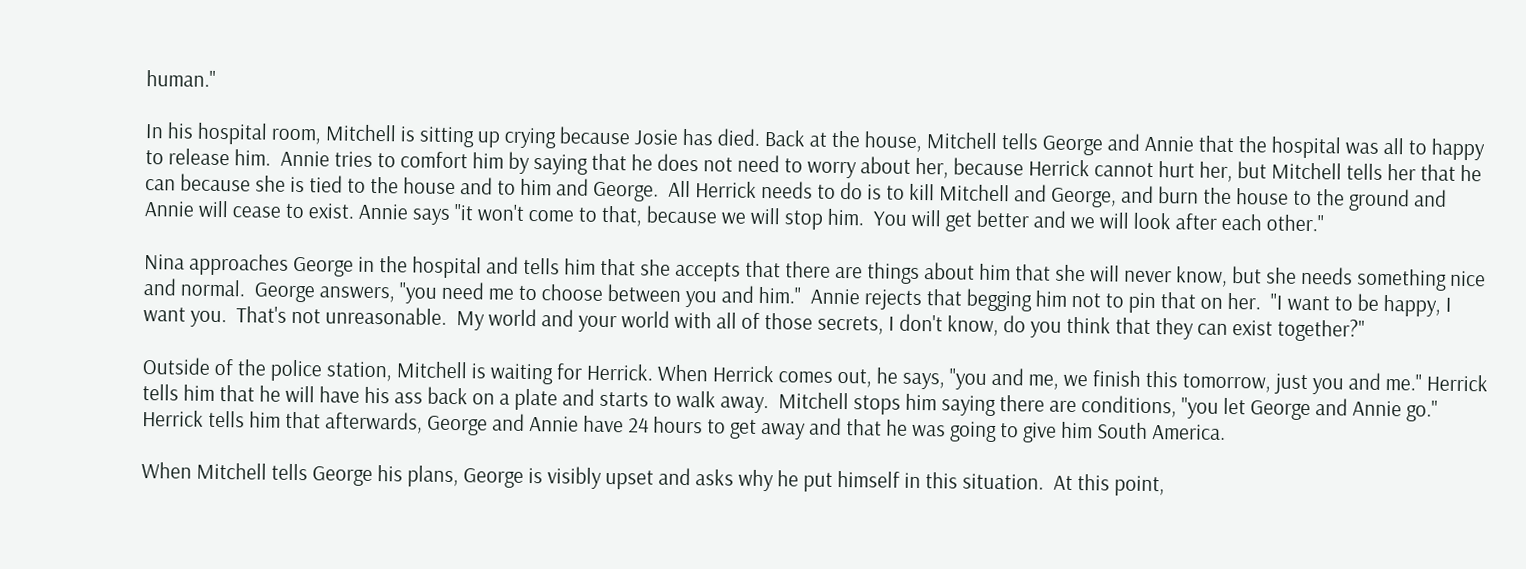human."

In his hospital room, Mitchell is sitting up crying because Josie has died. Back at the house, Mitchell tells George and Annie that the hospital was all to happy to release him.  Annie tries to comfort him by saying that he does not need to worry about her, because Herrick cannot hurt her, but Mitchell tells her that he can because she is tied to the house and to him and George.  All Herrick needs to do is to kill Mitchell and George, and burn the house to the ground and Annie will cease to exist. Annie says "it won't come to that, because we will stop him.  You will get better and we will look after each other."

Nina approaches George in the hospital and tells him that she accepts that there are things about him that she will never know, but she needs something nice and normal.  George answers, "you need me to choose between you and him."  Annie rejects that begging him not to pin that on her.  "I want to be happy, I want you.  That's not unreasonable.  My world and your world with all of those secrets, I don't know, do you think that they can exist together?"

Outside of the police station, Mitchell is waiting for Herrick. When Herrick comes out, he says, "you and me, we finish this tomorrow, just you and me." Herrick tells him that he will have his ass back on a plate and starts to walk away.  Mitchell stops him saying there are conditions, "you let George and Annie go."  Herrick tells him that afterwards, George and Annie have 24 hours to get away and that he was going to give him South America.

When Mitchell tells George his plans, George is visibly upset and asks why he put himself in this situation.  At this point,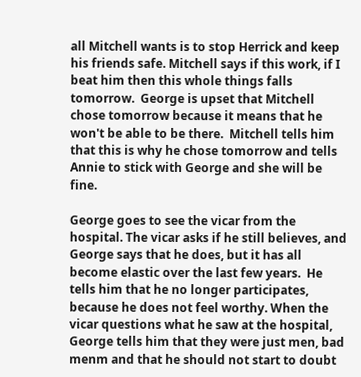all Mitchell wants is to stop Herrick and keep his friends safe. Mitchell says if this work, if I beat him then this whole things falls tomorrow.  George is upset that Mitchell chose tomorrow because it means that he won't be able to be there.  Mitchell tells him that this is why he chose tomorrow and tells Annie to stick with George and she will be fine.

George goes to see the vicar from the hospital. The vicar asks if he still believes, and George says that he does, but it has all become elastic over the last few years.  He tells him that he no longer participates, because he does not feel worthy. When the vicar questions what he saw at the hospital, George tells him that they were just men, bad menm and that he should not start to doubt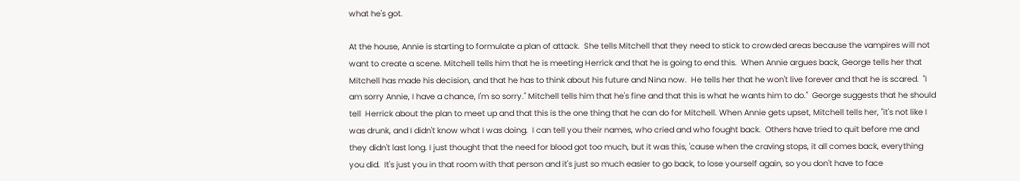what he's got.

At the house, Annie is starting to formulate a plan of attack.  She tells Mitchell that they need to stick to crowded areas because the vampires will not want to create a scene. Mitchell tells him that he is meeting Herrick and that he is going to end this.  When Annie argues back, George tells her that Mitchell has made his decision, and that he has to think about his future and Nina now.  He tells her that he won't live forever and that he is scared.  "I am sorry Annie, I have a chance, I'm so sorry." Mitchell tells him that he's fine and that this is what he wants him to do."  George suggests that he should tell  Herrick about the plan to meet up and that this is the one thing that he can do for Mitchell. When Annie gets upset, Mitchell tells her, "it's not like I was drunk, and I didn't know what I was doing.  I can tell you their names, who cried and who fought back.  Others have tried to quit before me and they didn't last long. I just thought that the need for blood got too much, but it was this, 'cause when the craving stops, it all comes back, everything you did.  It's just you in that room with that person and it's just so much easier to go back, to lose yourself again, so you don't have to face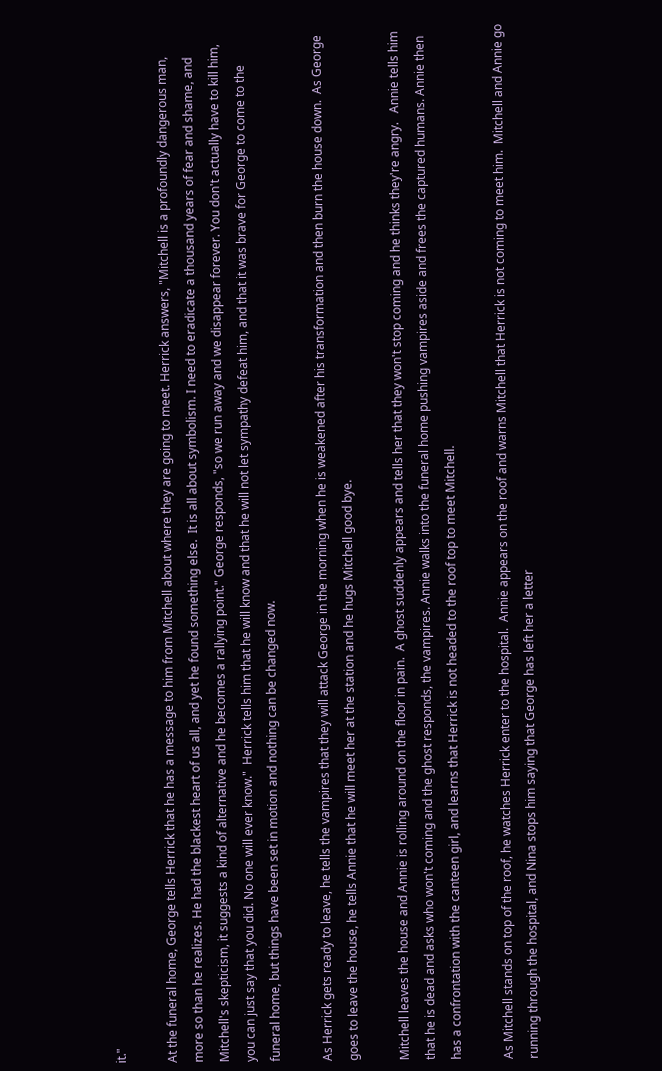it."

At the funeral home, George tells Herrick that he has a message to him from Mitchell about where they are going to meet. Herrick answers, "Mitchell is a profoundly dangerous man, more so than he realizes. He had the blackest heart of us all, and yet he found something else.  It is all about symbolism. I need to eradicate a thousand years of fear and shame, and Mitchell's skepticism, it suggests a kind of alternative and he becomes a rallying point." George responds, "so we run away and we disappear forever. You don't actually have to kill him, you can just say that you did. No one will ever know."  Herrick tells him that he will know and that he will not let sympathy defeat him, and that it was brave for George to come to the funeral home, but things have been set in motion and nothing can be changed now.

As Herrick gets ready to leave, he tells the vampires that they will attack George in the morning when he is weakened after his transformation and then burn the house down.  As George goes to leave the house, he tells Annie that he will meet her at the station and he hugs Mitchell good bye.

Mitchell leaves the house and Annie is rolling around on the floor in pain.  A ghost suddenly appears and tells her that they won't stop coming and he thinks they're angry.   Annie tells him that he is dead and asks who won't coming and the ghost responds, the vampires. Annie walks into the funeral home pushing vampires aside and frees the captured humans. Annie then has a confrontation with the canteen girl, and learns that Herrick is not headed to the roof top to meet Mitchell.

As Mitchell stands on top of the roof, he watches Herrick enter to the hospital.  Annie appears on the roof and warns Mitchell that Herrick is not coming to meet him.  Mitchell and Annie go running through the hospital, and Nina stops him saying that George has left her a letter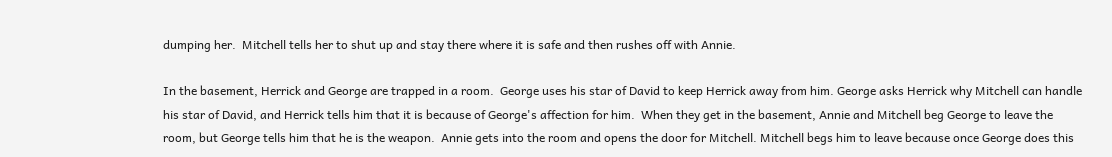dumping her.  Mitchell tells her to shut up and stay there where it is safe and then rushes off with Annie.

In the basement, Herrick and George are trapped in a room.  George uses his star of David to keep Herrick away from him. George asks Herrick why Mitchell can handle his star of David, and Herrick tells him that it is because of George's affection for him.  When they get in the basement, Annie and Mitchell beg George to leave the room, but George tells him that he is the weapon.  Annie gets into the room and opens the door for Mitchell. Mitchell begs him to leave because once George does this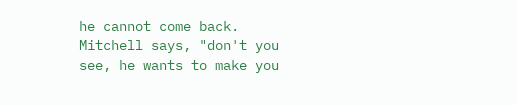he cannot come back.  Mitchell says, "don't you see, he wants to make you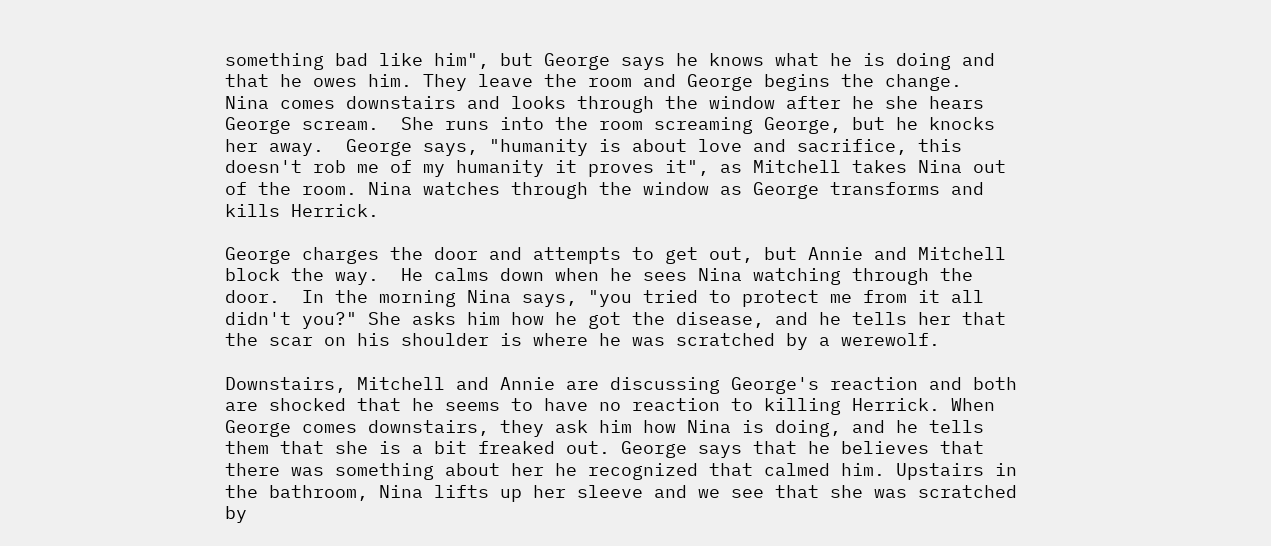something bad like him", but George says he knows what he is doing and that he owes him. They leave the room and George begins the change.  Nina comes downstairs and looks through the window after he she hears George scream.  She runs into the room screaming George, but he knocks her away.  George says, "humanity is about love and sacrifice, this doesn't rob me of my humanity it proves it", as Mitchell takes Nina out of the room. Nina watches through the window as George transforms and kills Herrick.

George charges the door and attempts to get out, but Annie and Mitchell block the way.  He calms down when he sees Nina watching through the door.  In the morning Nina says, "you tried to protect me from it all didn't you?" She asks him how he got the disease, and he tells her that the scar on his shoulder is where he was scratched by a werewolf.

Downstairs, Mitchell and Annie are discussing George's reaction and both are shocked that he seems to have no reaction to killing Herrick. When George comes downstairs, they ask him how Nina is doing, and he tells them that she is a bit freaked out. George says that he believes that there was something about her he recognized that calmed him. Upstairs in the bathroom, Nina lifts up her sleeve and we see that she was scratched by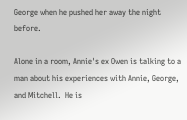George when he pushed her away the night before.

Alone in a room, Annie's ex Owen is talking to a man about his experiences with Annie, George, and Mitchell.  He is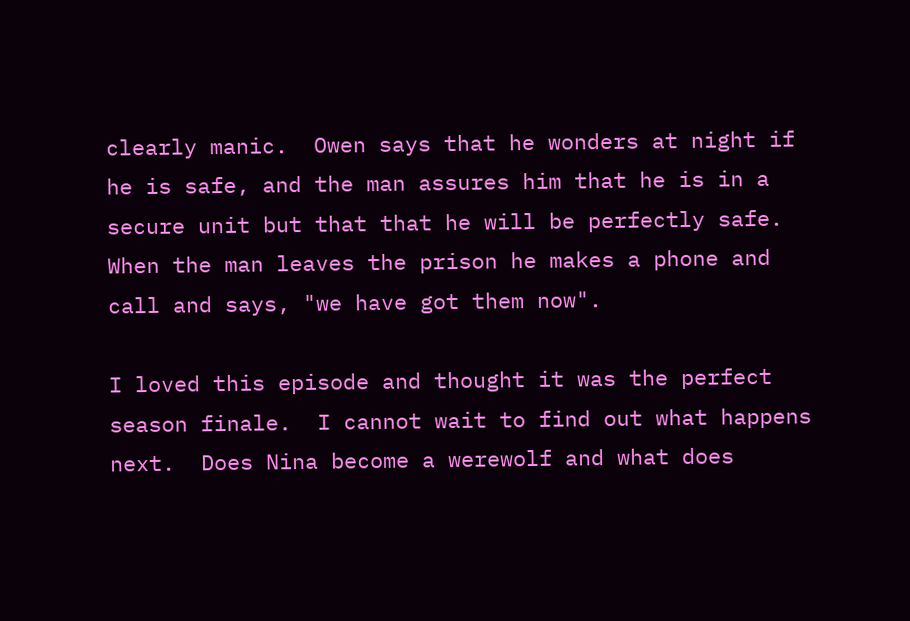clearly manic.  Owen says that he wonders at night if he is safe, and the man assures him that he is in a secure unit but that that he will be perfectly safe. When the man leaves the prison he makes a phone and call and says, "we have got them now".

I loved this episode and thought it was the perfect season finale.  I cannot wait to find out what happens next.  Does Nina become a werewolf and what does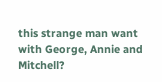this strange man want with George, Annie and Mitchell?